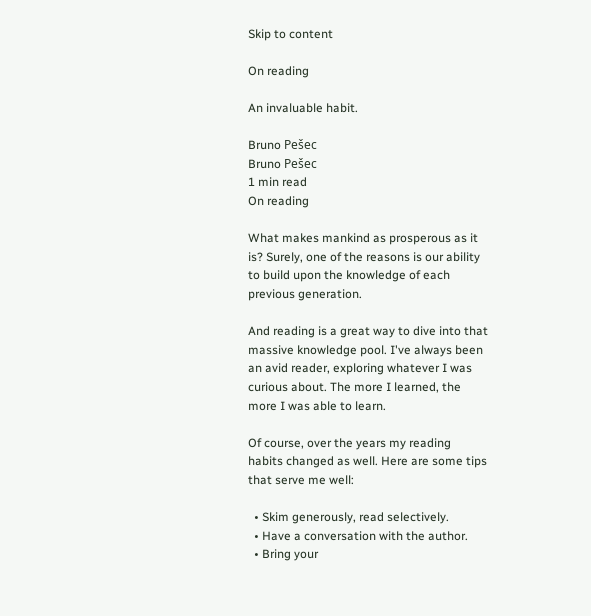Skip to content

On reading

An invaluable habit.

Bruno Pešec
Bruno Pešec
1 min read
On reading

What makes mankind as prosperous as it is? Surely, one of the reasons is our ability to build upon the knowledge of each previous generation.

And reading is a great way to dive into that massive knowledge pool. I've always been an avid reader, exploring whatever I was curious about. The more I learned, the more I was able to learn.

Of course, over the years my reading habits changed as well. Here are some tips that serve me well:

  • Skim generously, read selectively.
  • Have a conversation with the author.
  • Bring your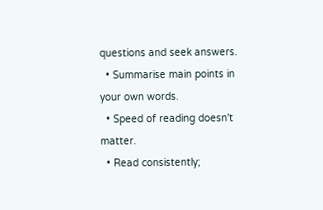questions and seek answers.
  • Summarise main points in your own words.
  • Speed of reading doesn't matter.
  • Read consistently;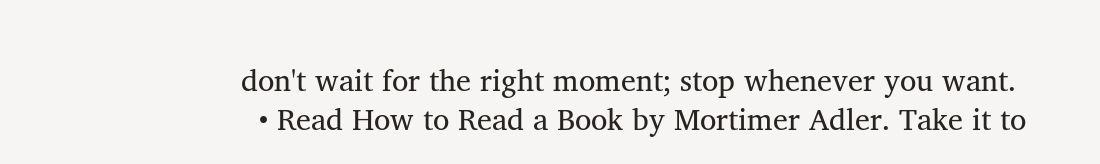don't wait for the right moment; stop whenever you want.
  • Read How to Read a Book by Mortimer Adler. Take it to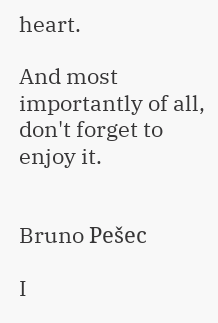heart.

And most importantly of all, don't forget to enjoy it.


Bruno Pešec

I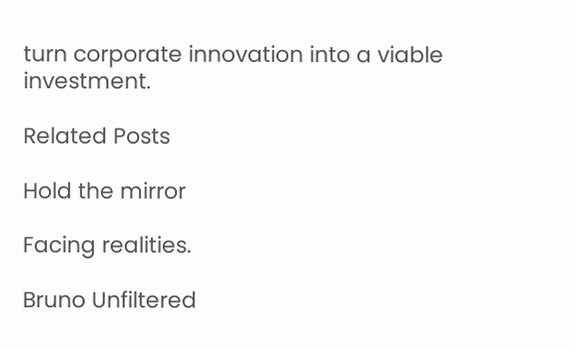turn corporate innovation into a viable investment.

Related Posts

Hold the mirror

Facing realities.

Bruno Unfiltered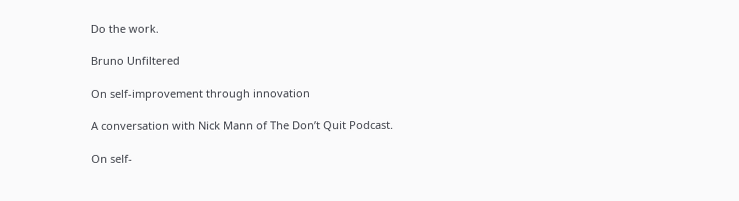Do the work.

Bruno Unfiltered

On self-improvement through innovation

A conversation with Nick Mann of The Don’t Quit Podcast.

On self-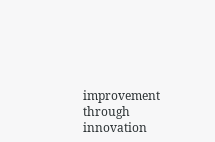improvement through innovation